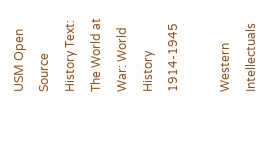USM Open Source History Text: The World at War: World History 1914-1945

Western Intellectuals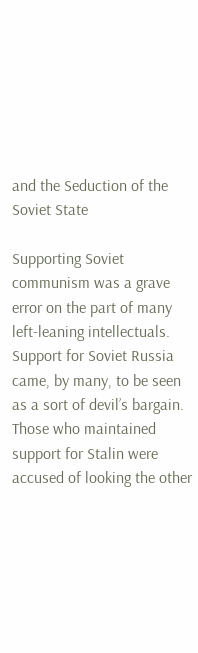and the Seduction of the Soviet State

Supporting Soviet communism was a grave error on the part of many left-leaning intellectuals. Support for Soviet Russia came, by many, to be seen as a sort of devil’s bargain. Those who maintained support for Stalin were accused of looking the other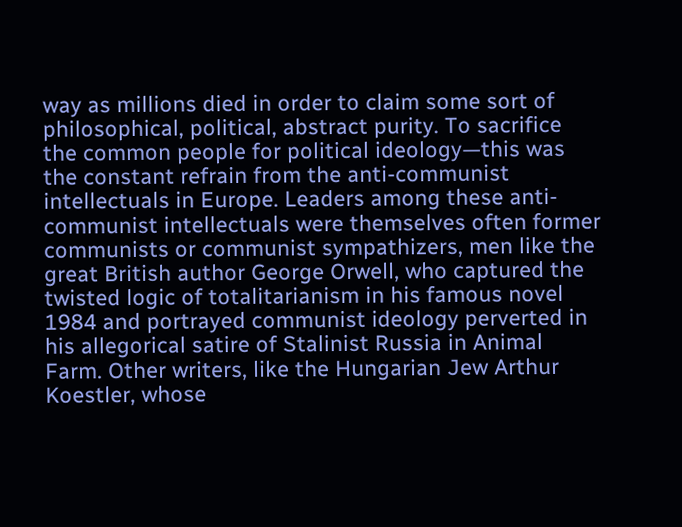way as millions died in order to claim some sort of philosophical, political, abstract purity. To sacrifice the common people for political ideology—this was the constant refrain from the anti-communist intellectuals in Europe. Leaders among these anti-communist intellectuals were themselves often former communists or communist sympathizers, men like the great British author George Orwell, who captured the twisted logic of totalitarianism in his famous novel 1984 and portrayed communist ideology perverted in his allegorical satire of Stalinist Russia in Animal Farm. Other writers, like the Hungarian Jew Arthur Koestler, whose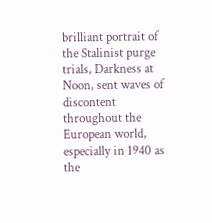brilliant portrait of the Stalinist purge trials, Darkness at Noon, sent waves of discontent throughout the European world, especially in 1940 as the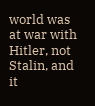world was at war with Hitler, not Stalin, and it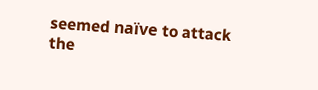seemed naïve to attack the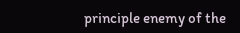principle enemy of the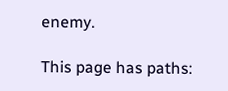enemy.

This page has paths: